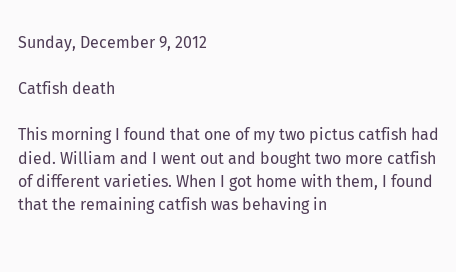Sunday, December 9, 2012

Catfish death

This morning I found that one of my two pictus catfish had died. William and I went out and bought two more catfish of different varieties. When I got home with them, I found that the remaining catfish was behaving in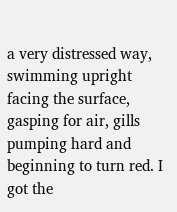a very distressed way, swimming upright facing the surface, gasping for air, gills pumping hard and beginning to turn red. I got the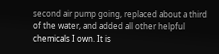second air pump going, replaced about a third of the water, and added all other helpful chemicals I own. It is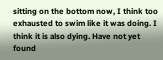sitting on the bottom now, I think too exhausted to swim like it was doing. I think it is also dying. Have not yet found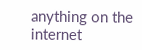anything on the internet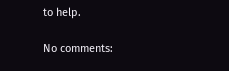to help.

No comments: